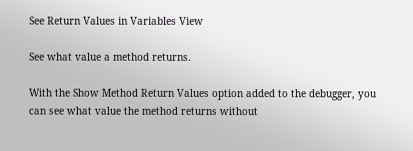See Return Values in Variables View

See what value a method returns.

With the Show Method Return Values option added to the debugger, you can see what value the method returns without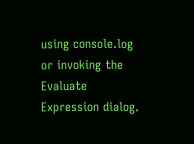using console.log or invoking the Evaluate Expression dialog.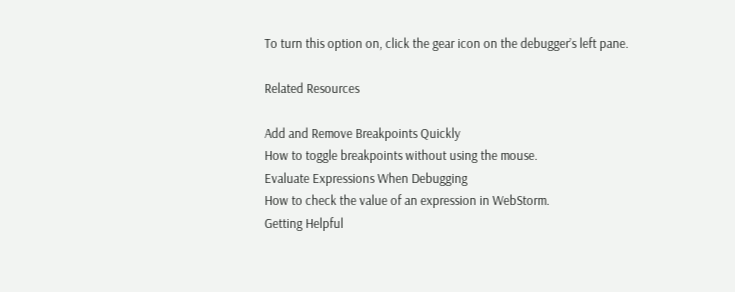To turn this option on, click the gear icon on the debugger’s left pane.

Related Resources

Add and Remove Breakpoints Quickly
How to toggle breakpoints without using the mouse.
Evaluate Expressions When Debugging
How to check the value of an expression in WebStorm.
Getting Helpful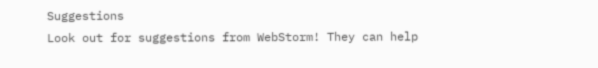Suggestions
Look out for suggestions from WebStorm! They can help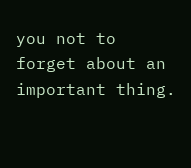you not to forget about an important thing.